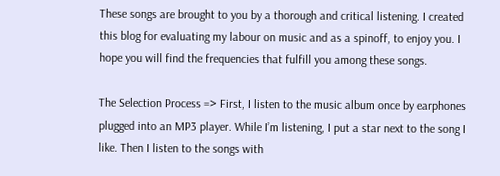These songs are brought to you by a thorough and critical listening. I created this blog for evaluating my labour on music and as a spinoff, to enjoy you. I hope you will find the frequencies that fulfill you among these songs.

The Selection Process => First, I listen to the music album once by earphones plugged into an MP3 player. While I’m listening, I put a star next to the song I like. Then I listen to the songs with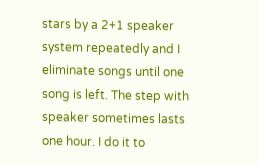stars by a 2+1 speaker system repeatedly and I eliminate songs until one song is left. The step with speaker sometimes lasts one hour. I do it to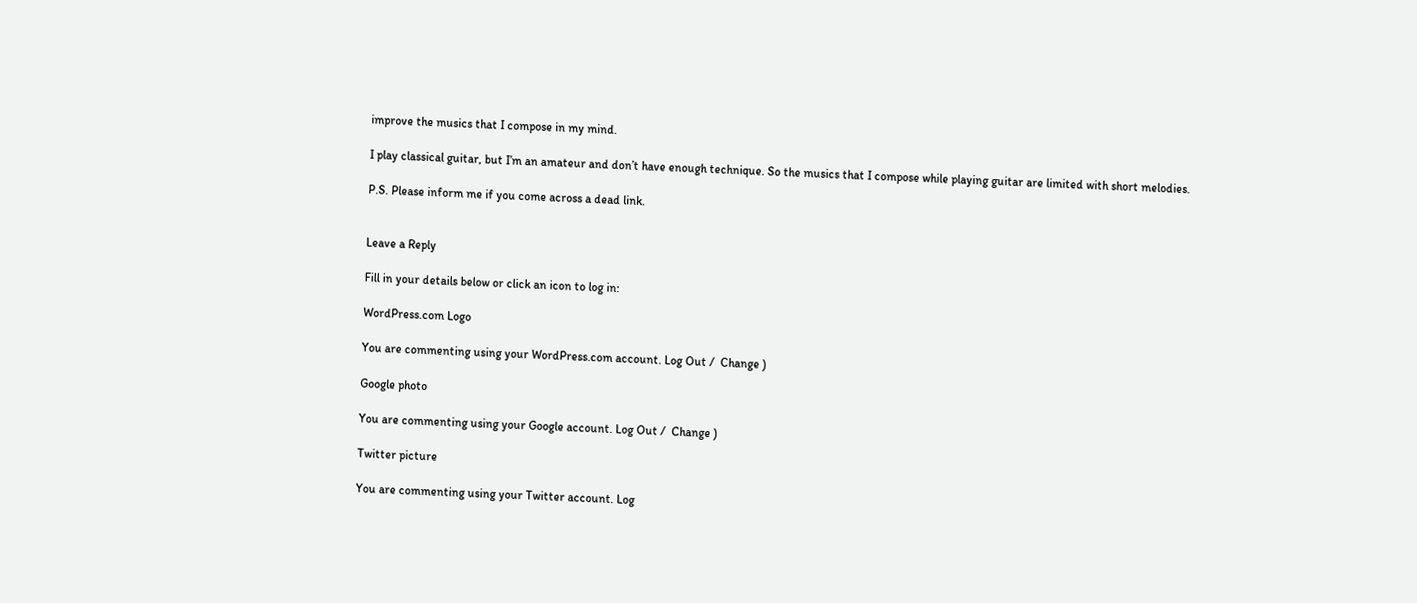improve the musics that I compose in my mind.

I play classical guitar, but I’m an amateur and don’t have enough technique. So the musics that I compose while playing guitar are limited with short melodies.

P.S. Please inform me if you come across a dead link.


Leave a Reply

Fill in your details below or click an icon to log in:

WordPress.com Logo

You are commenting using your WordPress.com account. Log Out /  Change )

Google photo

You are commenting using your Google account. Log Out /  Change )

Twitter picture

You are commenting using your Twitter account. Log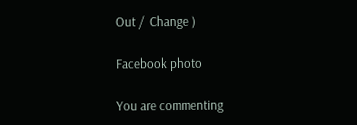Out /  Change )

Facebook photo

You are commenting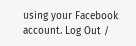using your Facebook account. Log Out /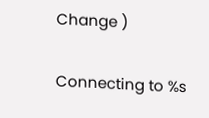Change )

Connecting to %s